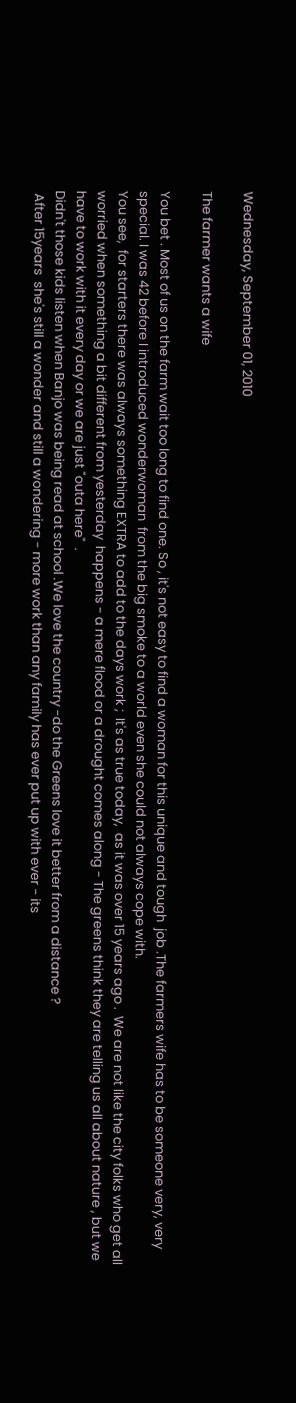Wednesday, September 01, 2010

The farmer wants a wife

You bet . Most of us on the farm wait too long to find one. So , it's not easy to find a woman for this unique and tough  job .The farmers wife has to be someone very, very special. I was 42 before I introduced wonderwoman  from the big smoke to a world even she could not always cope with.
You see,  for starters there was always something EXTRA to add to the days work ;  It's as true today,  as it was over 15 years ago .  We are not like the city folks who get all worried when something a bit different from yesterday  happens - a mere flood or a drought comes along - The greens think they are telling us all about nature , but we have to work with it every day or we are just "outa here"  .
Didn't those kids listen when Banjo was being read at school .We love the country -do the Greens love it better from a distance ?
 After 15years  she's still a wonder and still a wondering - more work than any family has ever put up with ever - its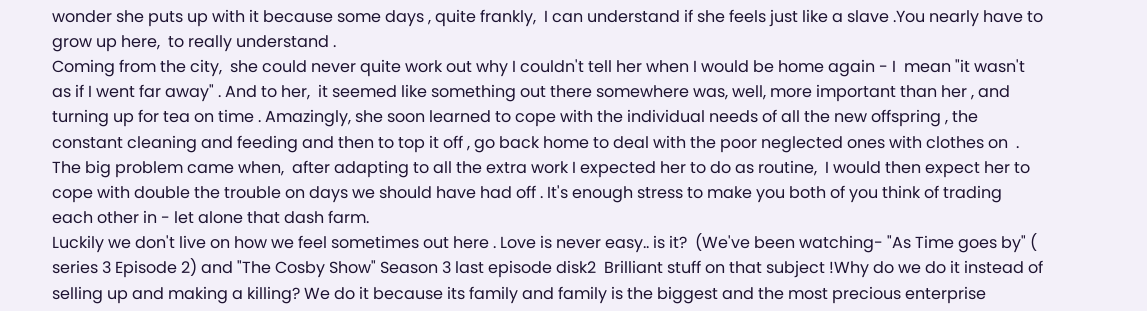wonder she puts up with it because some days , quite frankly,  I can understand if she feels just like a slave .You nearly have to grow up here,  to really understand .
Coming from the city,  she could never quite work out why I couldn't tell her when I would be home again - I  mean "it wasn't as if I went far away" . And to her,  it seemed like something out there somewhere was, well, more important than her , and turning up for tea on time . Amazingly, she soon learned to cope with the individual needs of all the new offspring , the constant cleaning and feeding and then to top it off , go back home to deal with the poor neglected ones with clothes on  .
The big problem came when,  after adapting to all the extra work I expected her to do as routine,  I would then expect her to cope with double the trouble on days we should have had off . It's enough stress to make you both of you think of trading each other in - let alone that dash farm.
Luckily we don't live on how we feel sometimes out here . Love is never easy.. is it?  (We've been watching- "As Time goes by" ( series 3 Episode 2) and "The Cosby Show" Season 3 last episode disk2  Brilliant stuff on that subject !Why do we do it instead of selling up and making a killing? We do it because its family and family is the biggest and the most precious enterprise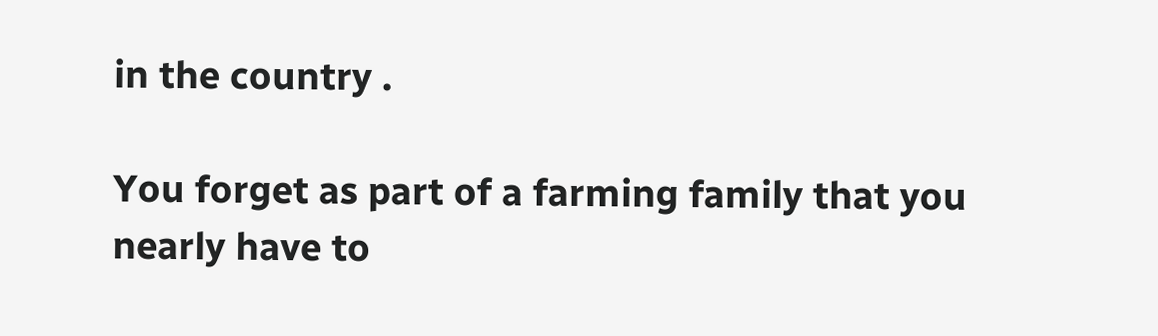in the country .

You forget as part of a farming family that you nearly have to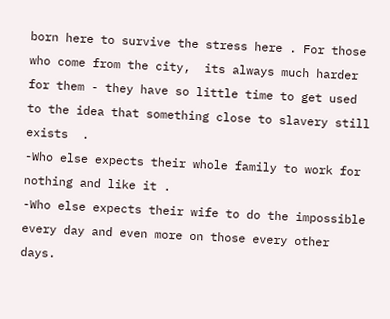born here to survive the stress here . For those who come from the city,  its always much harder for them - they have so little time to get used to the idea that something close to slavery still exists  .
-Who else expects their whole family to work for nothing and like it .
-Who else expects their wife to do the impossible every day and even more on those every other days.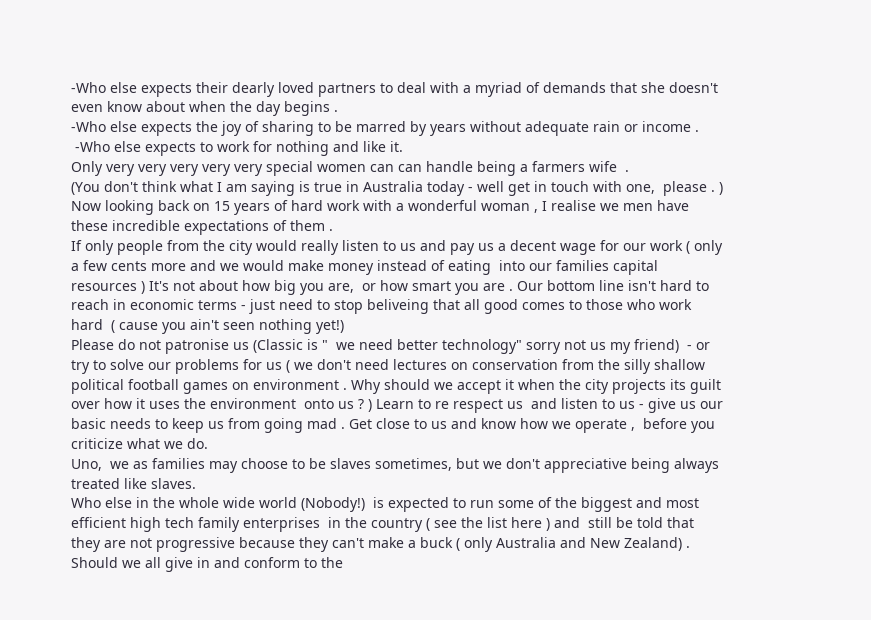-Who else expects their dearly loved partners to deal with a myriad of demands that she doesn't even know about when the day begins .
-Who else expects the joy of sharing to be marred by years without adequate rain or income .
 -Who else expects to work for nothing and like it.
Only very very very very very special women can can handle being a farmers wife  .
(You don't think what I am saying is true in Australia today - well get in touch with one,  please . )
Now looking back on 15 years of hard work with a wonderful woman , I realise we men have these incredible expectations of them .
If only people from the city would really listen to us and pay us a decent wage for our work ( only a few cents more and we would make money instead of eating  into our families capital resources ) It's not about how big you are,  or how smart you are . Our bottom line isn't hard to reach in economic terms - just need to stop beliveing that all good comes to those who work hard  ( cause you ain't seen nothing yet!)
Please do not patronise us (Classic is "  we need better technology" sorry not us my friend)  - or try to solve our problems for us ( we don't need lectures on conservation from the silly shallow political football games on environment . Why should we accept it when the city projects its guilt over how it uses the environment  onto us ? ) Learn to re respect us  and listen to us - give us our basic needs to keep us from going mad . Get close to us and know how we operate ,  before you criticize what we do.
Uno,  we as families may choose to be slaves sometimes, but we don't appreciative being always treated like slaves.
Who else in the whole wide world (Nobody!)  is expected to run some of the biggest and most efficient high tech family enterprises  in the country ( see the list here ) and  still be told that they are not progressive because they can't make a buck ( only Australia and New Zealand) . Should we all give in and conform to the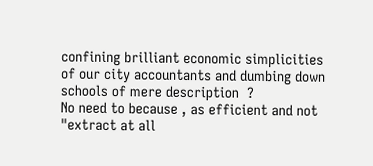confining brilliant economic simplicities  of our city accountants and dumbing down schools of mere description  ?
No need to because , as efficient and not "extract at all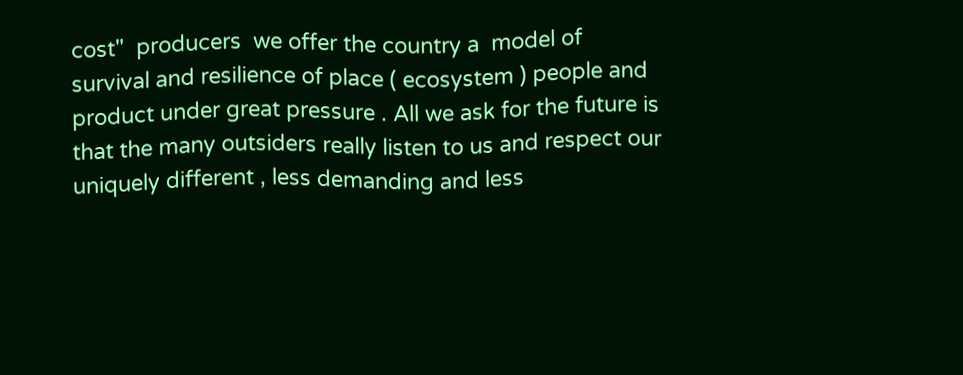cost"  producers  we offer the country a  model of survival and resilience of place ( ecosystem ) people and product under great pressure . All we ask for the future is that the many outsiders really listen to us and respect our uniquely different , less demanding and less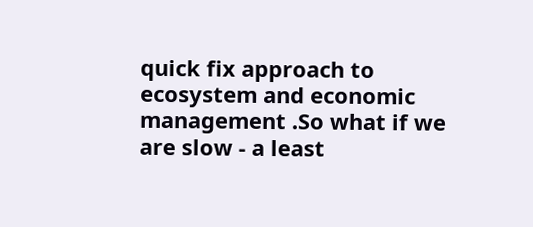quick fix approach to ecosystem and economic management .So what if we are slow - a least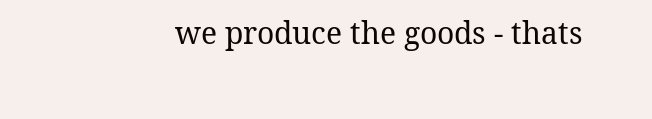we produce the goods - thats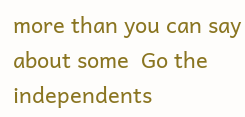more than you can say about some  Go the independents